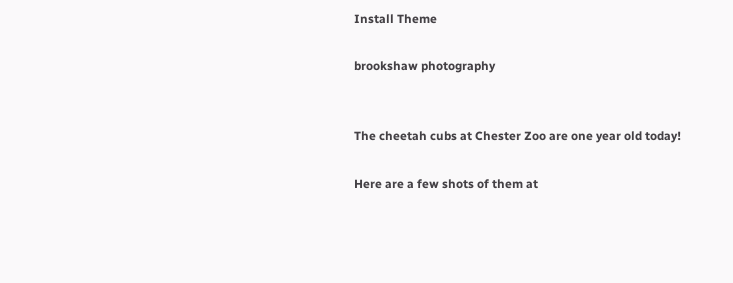Install Theme

brookshaw photography


The cheetah cubs at Chester Zoo are one year old today!

Here are a few shots of them at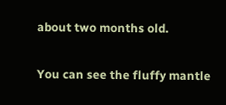about two months old.

You can see the fluffy mantle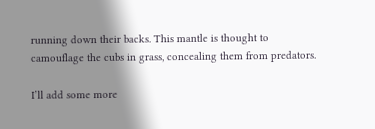running down their backs. This mantle is thought to camouflage the cubs in grass, concealing them from predators.

I’ll add some more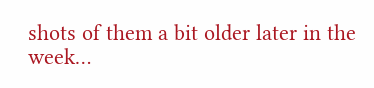shots of them a bit older later in the week…